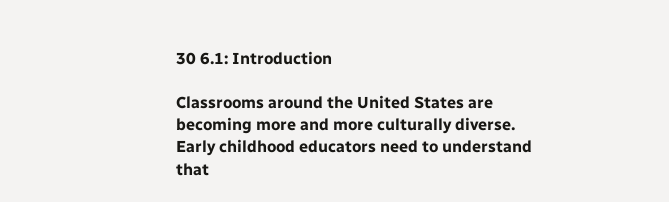30 6.1: Introduction

Classrooms around the United States are becoming more and more culturally diverse. Early childhood educators need to understand that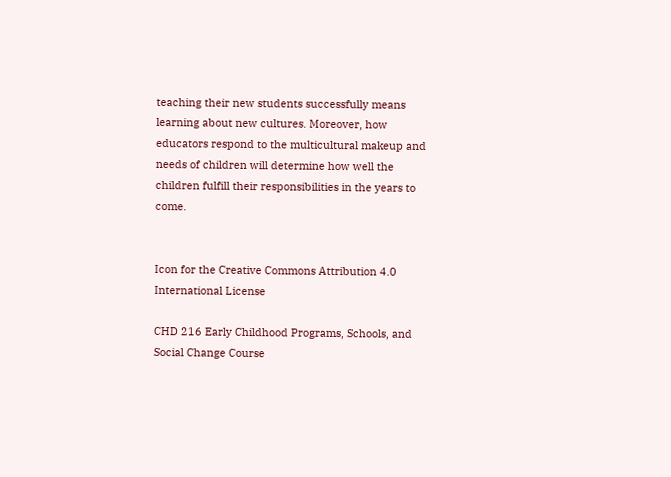teaching their new students successfully means learning about new cultures. Moreover, how educators respond to the multicultural makeup and needs of children will determine how well the children fulfill their responsibilities in the years to come.


Icon for the Creative Commons Attribution 4.0 International License

CHD 216 Early Childhood Programs, Schools, and Social Change Course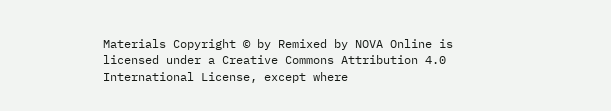Materials Copyright © by Remixed by NOVA Online is licensed under a Creative Commons Attribution 4.0 International License, except where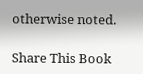otherwise noted.

Share This Book